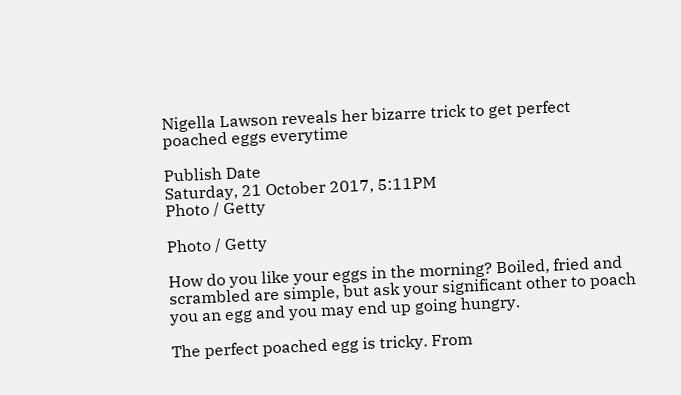Nigella Lawson reveals her bizarre trick to get perfect poached eggs everytime

Publish Date
Saturday, 21 October 2017, 5:11PM
Photo / Getty

Photo / Getty

How do you like your eggs in the morning? Boiled, fried and scrambled are simple, but ask your significant other to poach you an egg and you may end up going hungry.

The perfect poached egg is tricky. From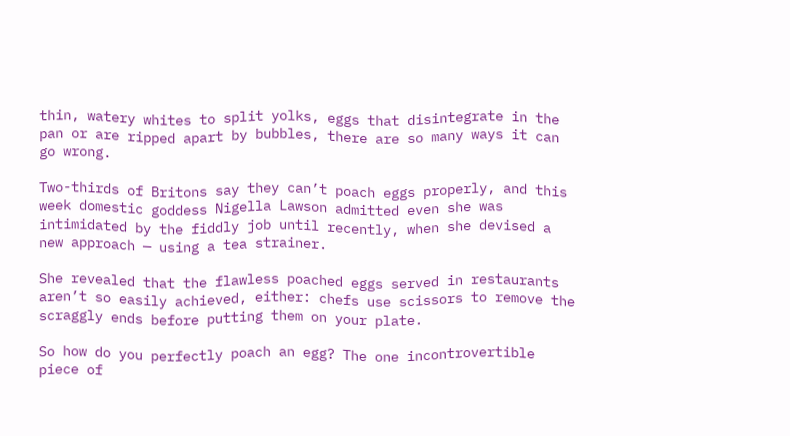thin, watery whites to split yolks, eggs that disintegrate in the pan or are ripped apart by bubbles, there are so many ways it can go wrong.

Two-thirds of Britons say they can’t poach eggs properly, and this week domestic goddess Nigella Lawson admitted even she was intimidated by the fiddly job until recently, when she devised a new approach — using a tea strainer.

She revealed that the flawless poached eggs served in restaurants aren’t so easily achieved, either: chefs use scissors to remove the scraggly ends before putting them on your plate.

So how do you perfectly poach an egg? The one incontrovertible piece of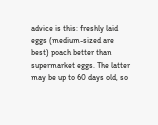advice is this: freshly laid eggs (medium-sized are best) poach better than supermarket eggs. The latter may be up to 60 days old, so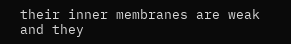their inner membranes are weak and they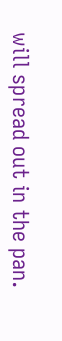will spread out in the pan.